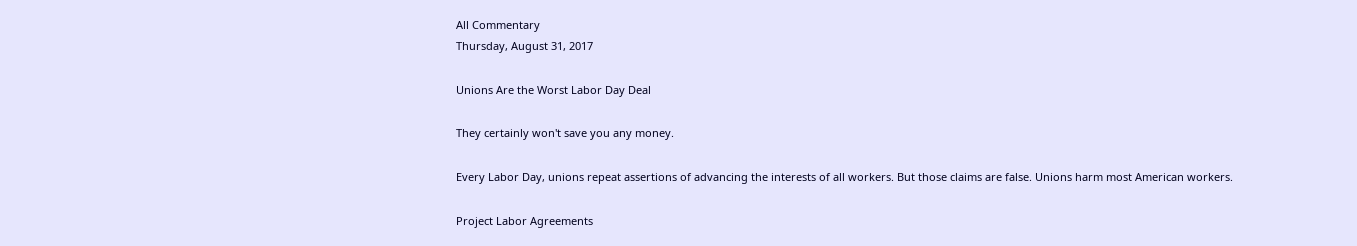All Commentary
Thursday, August 31, 2017

Unions Are the Worst Labor Day Deal

They certainly won't save you any money.

Every Labor Day, unions repeat assertions of advancing the interests of all workers. But those claims are false. Unions harm most American workers.

Project Labor Agreements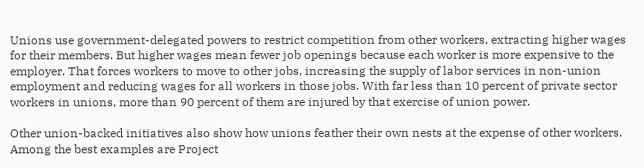Unions use government-delegated powers to restrict competition from other workers, extracting higher wages for their members. But higher wages mean fewer job openings because each worker is more expensive to the employer. That forces workers to move to other jobs, increasing the supply of labor services in non-union employment and reducing wages for all workers in those jobs. With far less than 10 percent of private sector workers in unions, more than 90 percent of them are injured by that exercise of union power.

Other union-backed initiatives also show how unions feather their own nests at the expense of other workers. Among the best examples are Project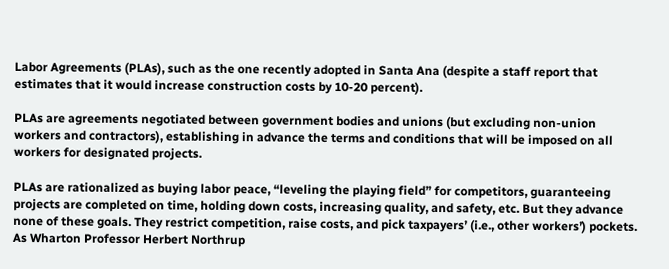Labor Agreements (PLAs), such as the one recently adopted in Santa Ana (despite a staff report that estimates that it would increase construction costs by 10-20 percent).

PLAs are agreements negotiated between government bodies and unions (but excluding non-union workers and contractors), establishing in advance the terms and conditions that will be imposed on all workers for designated projects.

PLAs are rationalized as buying labor peace, “leveling the playing field” for competitors, guaranteeing projects are completed on time, holding down costs, increasing quality, and safety, etc. But they advance none of these goals. They restrict competition, raise costs, and pick taxpayers’ (i.e., other workers’) pockets. As Wharton Professor Herbert Northrup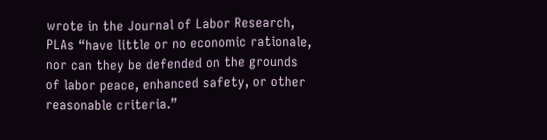wrote in the Journal of Labor Research, PLAs “have little or no economic rationale, nor can they be defended on the grounds of labor peace, enhanced safety, or other reasonable criteria.”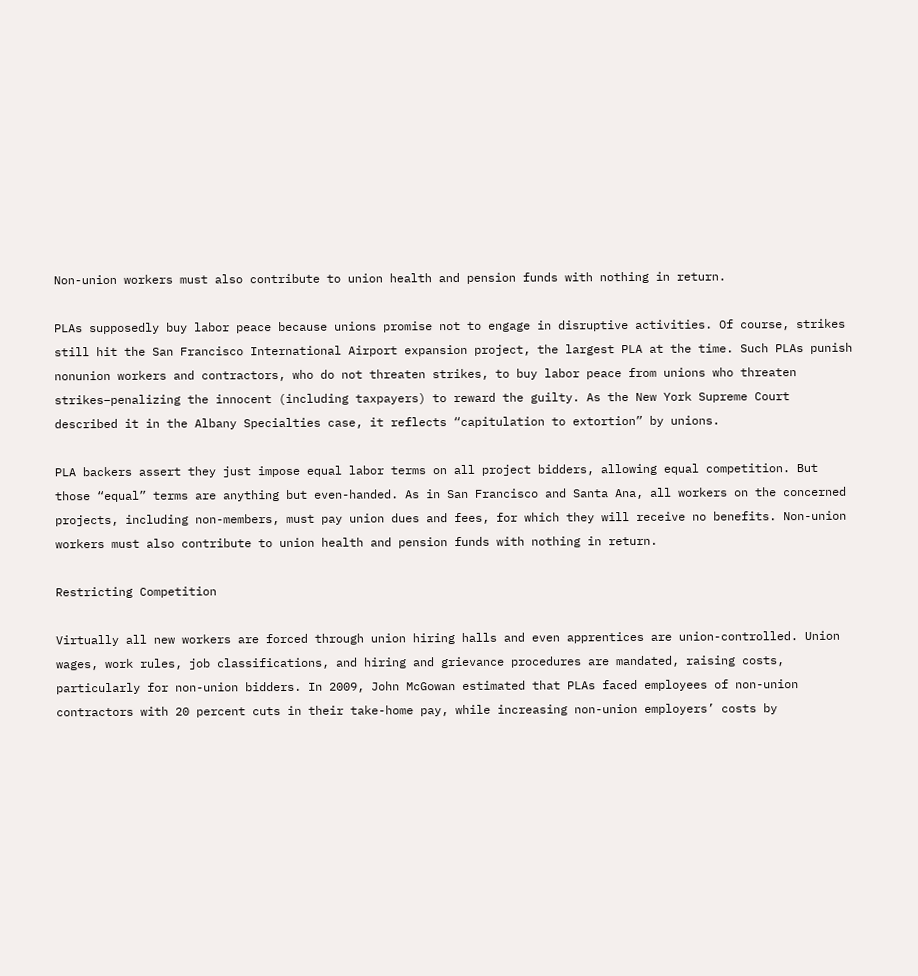Non-union workers must also contribute to union health and pension funds with nothing in return.

PLAs supposedly buy labor peace because unions promise not to engage in disruptive activities. Of course, strikes still hit the San Francisco International Airport expansion project, the largest PLA at the time. Such PLAs punish nonunion workers and contractors, who do not threaten strikes, to buy labor peace from unions who threaten strikes–penalizing the innocent (including taxpayers) to reward the guilty. As the New York Supreme Court described it in the Albany Specialties case, it reflects “capitulation to extortion” by unions.

PLA backers assert they just impose equal labor terms on all project bidders, allowing equal competition. But those “equal” terms are anything but even-handed. As in San Francisco and Santa Ana, all workers on the concerned projects, including non-members, must pay union dues and fees, for which they will receive no benefits. Non-union workers must also contribute to union health and pension funds with nothing in return.

Restricting Competition

Virtually all new workers are forced through union hiring halls and even apprentices are union-controlled. Union wages, work rules, job classifications, and hiring and grievance procedures are mandated, raising costs, particularly for non-union bidders. In 2009, John McGowan estimated that PLAs faced employees of non-union contractors with 20 percent cuts in their take-home pay, while increasing non-union employers’ costs by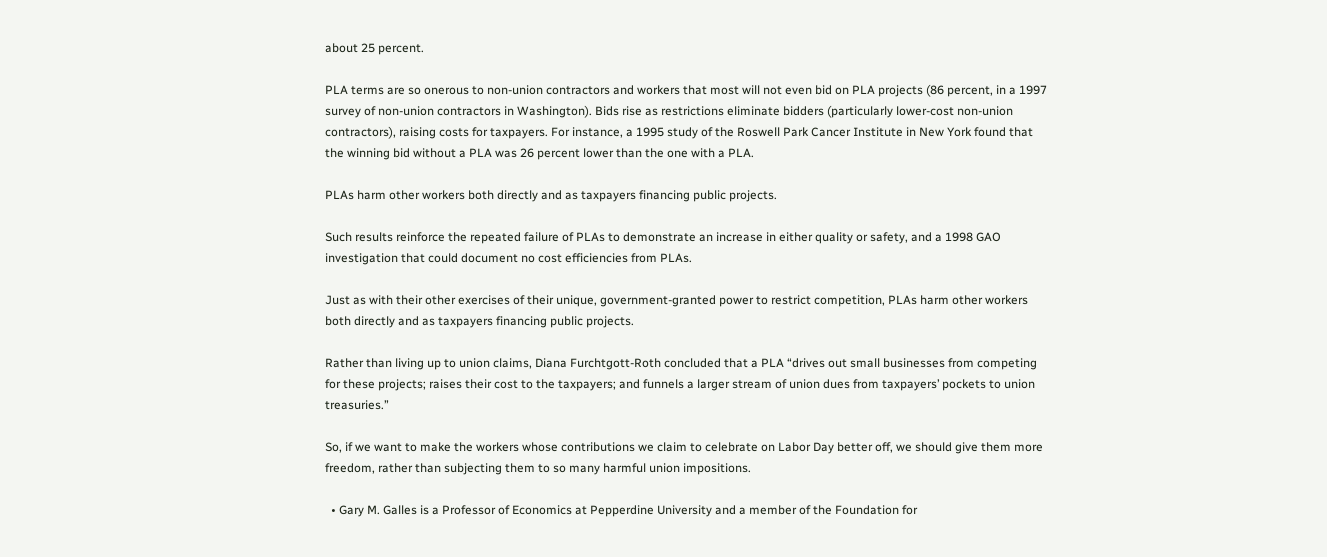about 25 percent.

PLA terms are so onerous to non-union contractors and workers that most will not even bid on PLA projects (86 percent, in a 1997 survey of non-union contractors in Washington). Bids rise as restrictions eliminate bidders (particularly lower-cost non-union contractors), raising costs for taxpayers. For instance, a 1995 study of the Roswell Park Cancer Institute in New York found that the winning bid without a PLA was 26 percent lower than the one with a PLA.

PLAs harm other workers both directly and as taxpayers financing public projects.

Such results reinforce the repeated failure of PLAs to demonstrate an increase in either quality or safety, and a 1998 GAO investigation that could document no cost efficiencies from PLAs.

Just as with their other exercises of their unique, government-granted power to restrict competition, PLAs harm other workers both directly and as taxpayers financing public projects.

Rather than living up to union claims, Diana Furchtgott-Roth concluded that a PLA “drives out small businesses from competing for these projects; raises their cost to the taxpayers; and funnels a larger stream of union dues from taxpayers’ pockets to union treasuries.”

So, if we want to make the workers whose contributions we claim to celebrate on Labor Day better off, we should give them more freedom, rather than subjecting them to so many harmful union impositions.

  • Gary M. Galles is a Professor of Economics at Pepperdine University and a member of the Foundation for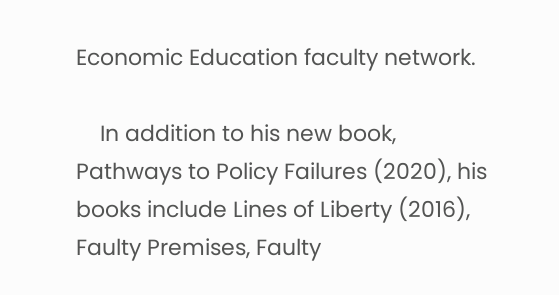Economic Education faculty network.

    In addition to his new book, Pathways to Policy Failures (2020), his books include Lines of Liberty (2016), Faulty Premises, Faulty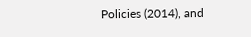Policies (2014), and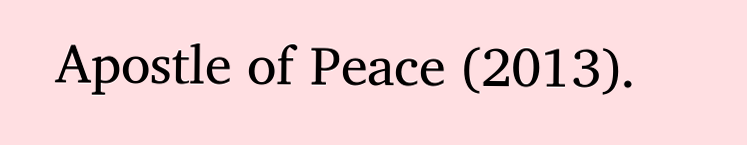Apostle of Peace (2013).